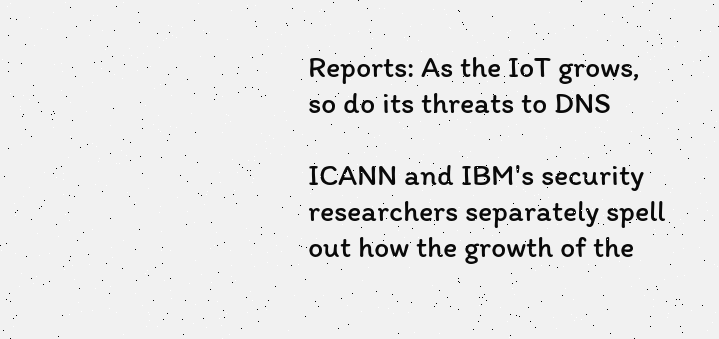Reports: As the IoT grows, so do its threats to DNS

ICANN and IBM's security researchers separately spell out how the growth of the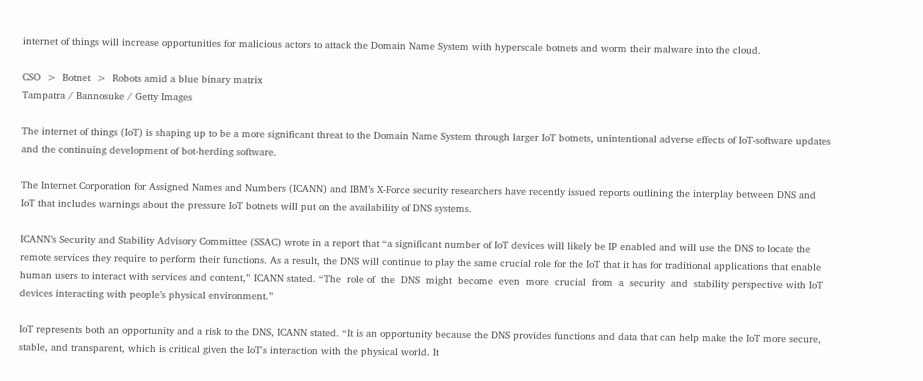internet of things will increase opportunities for malicious actors to attack the Domain Name System with hyperscale botnets and worm their malware into the cloud.

CSO  >  Botnet  >  Robots amid a blue binary matrix
Tampatra / Bannosuke / Getty Images

The internet of things (IoT) is shaping up to be a more significant threat to the Domain Name System through larger IoT botnets, unintentional adverse effects of IoT-software updates and the continuing development of bot-herding software.

The Internet Corporation for Assigned Names and Numbers (ICANN) and IBM’s X-Force security researchers have recently issued reports outlining the interplay between DNS and IoT that includes warnings about the pressure IoT botnets will put on the availability of DNS systems.

ICANN’s Security and Stability Advisory Committee (SSAC) wrote in a report that “a significant number of IoT devices will likely be IP enabled and will use the DNS to locate the remote services they require to perform their functions. As a result, the DNS will continue to play the same crucial role for the IoT that it has for traditional applications that enable human users to interact with services and content,” ICANN stated. “The  role of  the  DNS  might  become  even  more  crucial  from  a  security  and  stability perspective with IoT devices interacting with people’s physical environment.”

IoT represents both an opportunity and a risk to the DNS, ICANN stated. “It is an opportunity because the DNS provides functions and data that can help make the IoT more secure, stable, and transparent, which is critical given the IoT's interaction with the physical world. It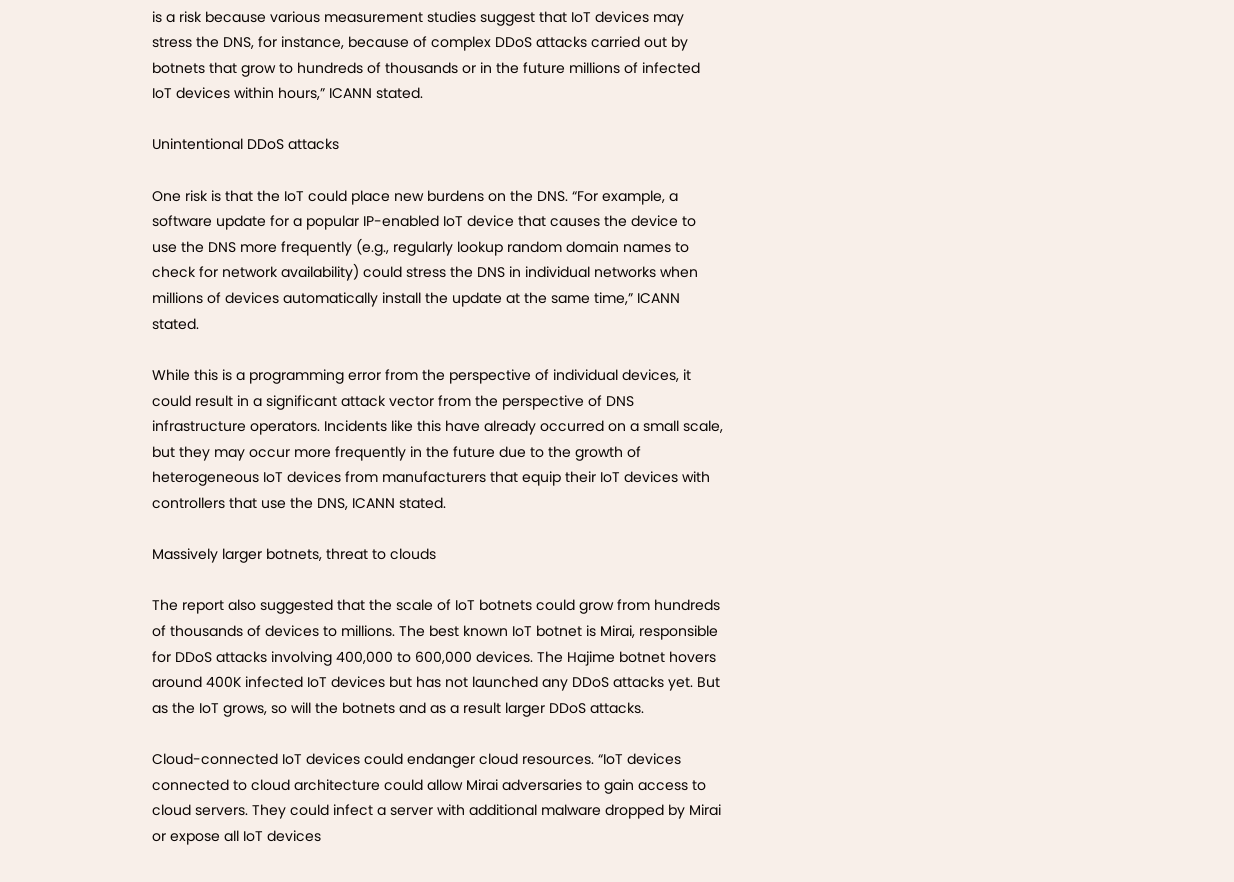is a risk because various measurement studies suggest that IoT devices may stress the DNS, for instance, because of complex DDoS attacks carried out by botnets that grow to hundreds of thousands or in the future millions of infected IoT devices within hours,” ICANN stated.

Unintentional DDoS attacks

One risk is that the IoT could place new burdens on the DNS. “For example, a software update for a popular IP-enabled IoT device that causes the device to use the DNS more frequently (e.g., regularly lookup random domain names to check for network availability) could stress the DNS in individual networks when millions of devices automatically install the update at the same time,” ICANN stated.

While this is a programming error from the perspective of individual devices, it could result in a significant attack vector from the perspective of DNS infrastructure operators. Incidents like this have already occurred on a small scale, but they may occur more frequently in the future due to the growth of heterogeneous IoT devices from manufacturers that equip their IoT devices with controllers that use the DNS, ICANN stated.

Massively larger botnets, threat to clouds

The report also suggested that the scale of IoT botnets could grow from hundreds of thousands of devices to millions. The best known IoT botnet is Mirai, responsible for DDoS attacks involving 400,000 to 600,000 devices. The Hajime botnet hovers around 400K infected IoT devices but has not launched any DDoS attacks yet. But as the IoT grows, so will the botnets and as a result larger DDoS attacks.

Cloud-connected IoT devices could endanger cloud resources. “IoT devices connected to cloud architecture could allow Mirai adversaries to gain access to cloud servers. They could infect a server with additional malware dropped by Mirai or expose all IoT devices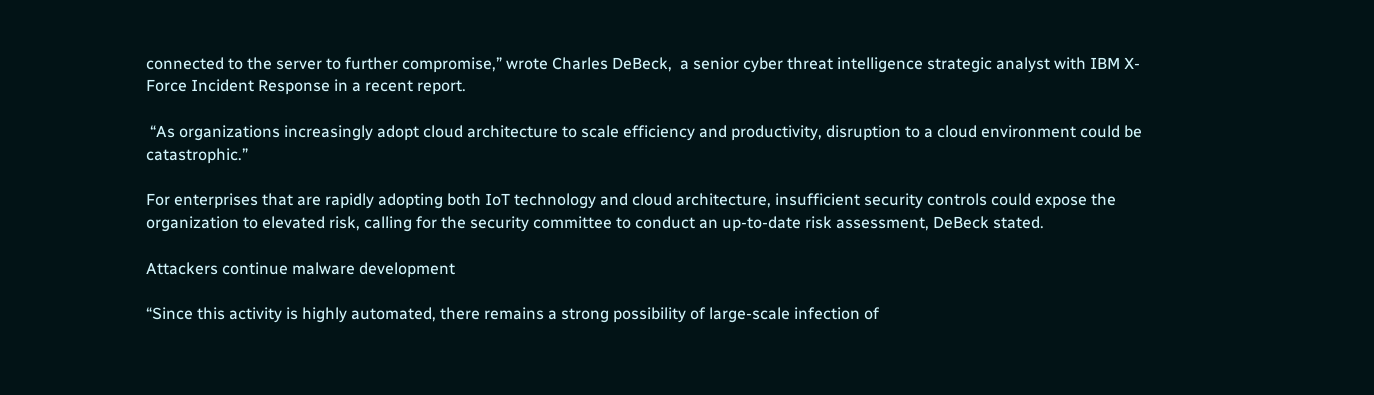connected to the server to further compromise,” wrote Charles DeBeck,  a senior cyber threat intelligence strategic analyst with IBM X-Force Incident Response in a recent report.

 “As organizations increasingly adopt cloud architecture to scale efficiency and productivity, disruption to a cloud environment could be catastrophic.”

For enterprises that are rapidly adopting both IoT technology and cloud architecture, insufficient security controls could expose the organization to elevated risk, calling for the security committee to conduct an up-to-date risk assessment, DeBeck stated.

Attackers continue malware development

“Since this activity is highly automated, there remains a strong possibility of large-scale infection of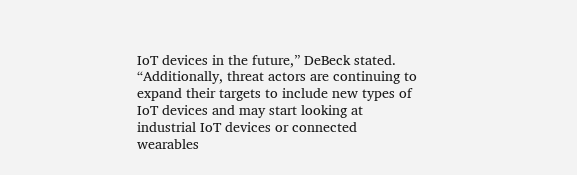IoT devices in the future,” DeBeck stated. “Additionally, threat actors are continuing to expand their targets to include new types of IoT devices and may start looking at industrial IoT devices or connected wearables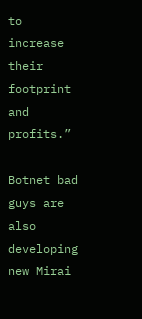to increase their footprint and profits.”

Botnet bad guys are also developing new Mirai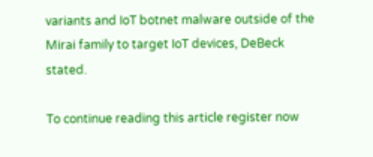variants and IoT botnet malware outside of the Mirai family to target IoT devices, DeBeck stated.

To continue reading this article register now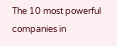The 10 most powerful companies in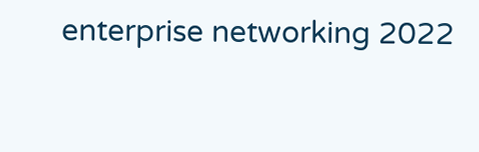enterprise networking 2022